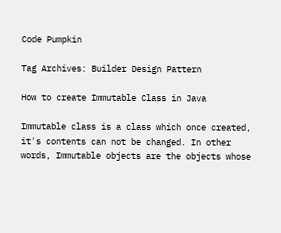Code Pumpkin

Tag Archives: Builder Design Pattern

How to create Immutable Class in Java

Immutable class is a class which once created, it's contents can not be changed. In other words, Immutable objects are the objects whose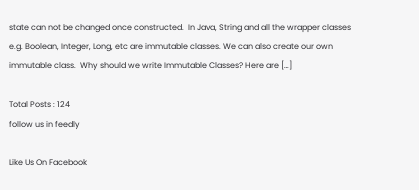state can not be changed once constructed.  In Java, String and all the wrapper classes e.g. Boolean, Integer, Long, etc are immutable classes. We can also create our own immutable class.  Why should we write Immutable Classes? Here are […]

Total Posts : 124
follow us in feedly

Like Us On Facebook